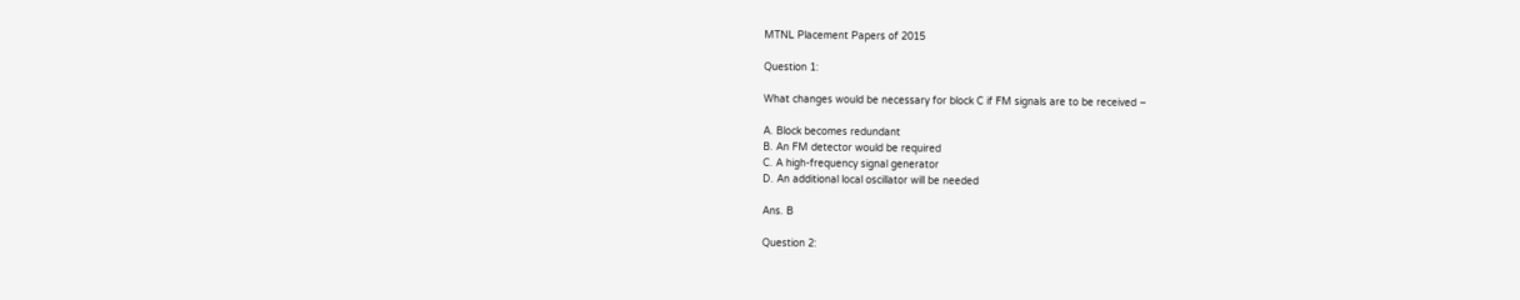MTNL Placement Papers of 2015

Question 1:

What changes would be necessary for block C if FM signals are to be received –

A. Block becomes redundant
B. An FM detector would be required
C. A high-frequency signal generator
D. An additional local oscillator will be needed

Ans. B

Question 2: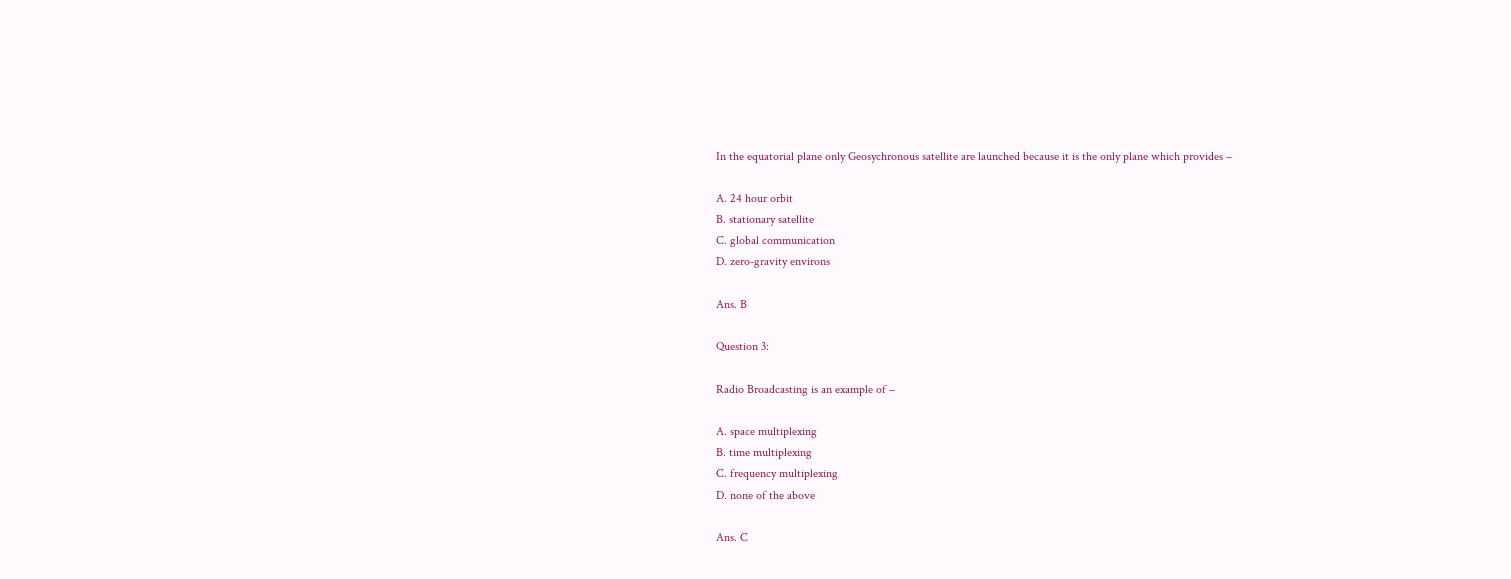In the equatorial plane only Geosychronous satellite are launched because it is the only plane which provides –

A. 24 hour orbit
B. stationary satellite
C. global communication
D. zero-gravity environs

Ans. B

Question 3:

Radio Broadcasting is an example of –

A. space multiplexing
B. time multiplexing
C. frequency multiplexing
D. none of the above

Ans. C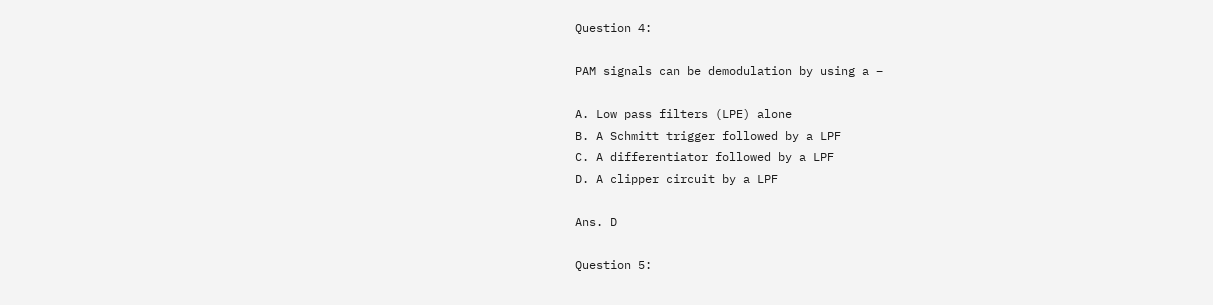Question 4:

PAM signals can be demodulation by using a –

A. Low pass filters (LPE) alone
B. A Schmitt trigger followed by a LPF
C. A differentiator followed by a LPF
D. A clipper circuit by a LPF

Ans. D

Question 5: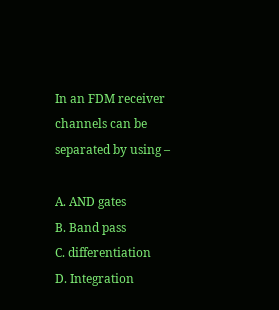In an FDM receiver channels can be separated by using –

A. AND gates
B. Band pass
C. differentiation
D. Integration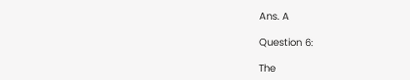Ans. A

Question 6:

The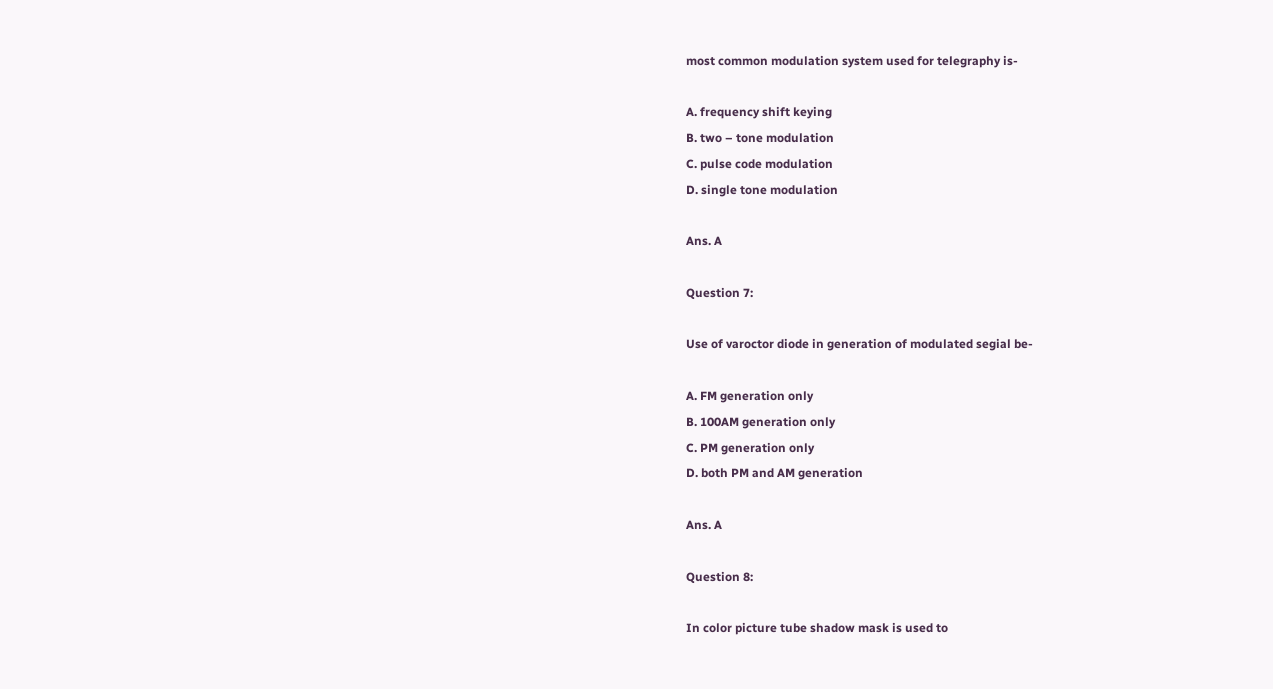most common modulation system used for telegraphy is-

A. frequency shift keying
B. two – tone modulation
C. pulse code modulation
D. single tone modulation

Ans. A

Question 7:

Use of varoctor diode in generation of modulated segial be-

A. FM generation only
B. 100AM generation only
C. PM generation only
D. both PM and AM generation

Ans. A

Question 8:

In color picture tube shadow mask is used to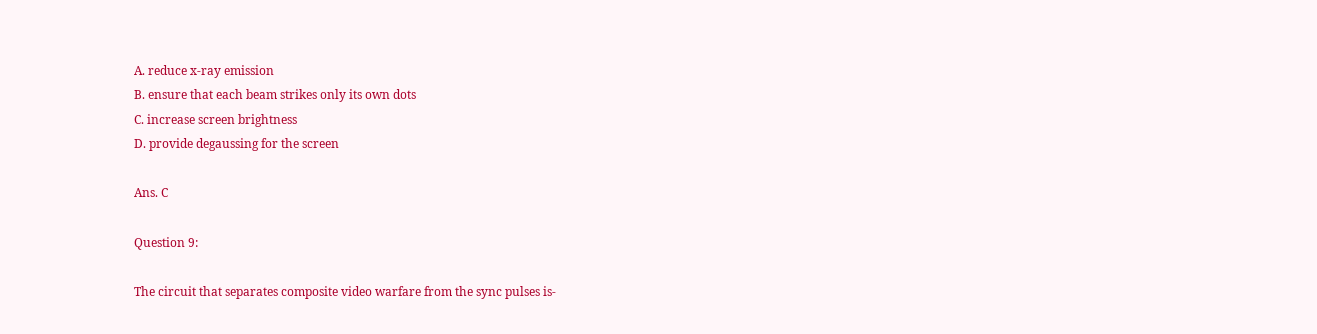A. reduce x-ray emission
B. ensure that each beam strikes only its own dots
C. increase screen brightness
D. provide degaussing for the screen

Ans. C

Question 9:

The circuit that separates composite video warfare from the sync pulses is-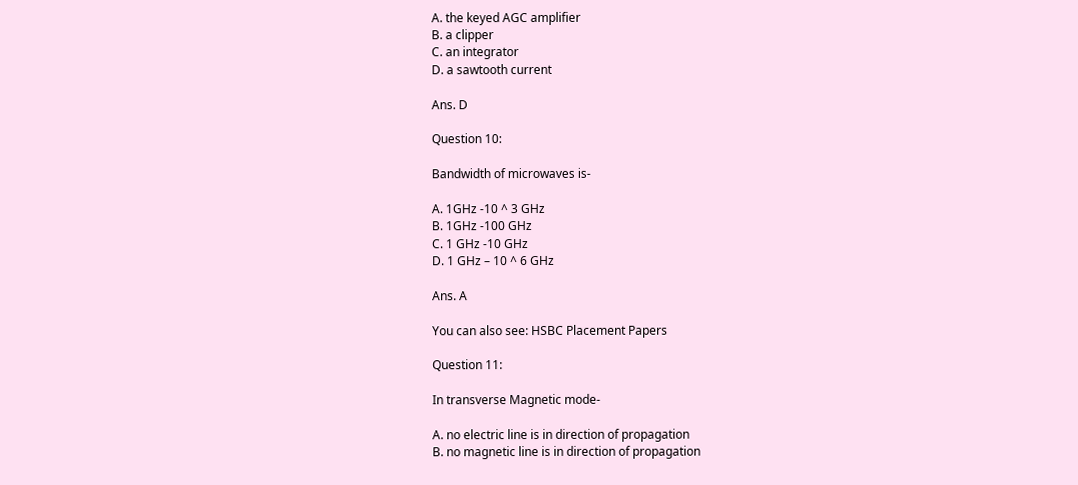A. the keyed AGC amplifier
B. a clipper
C. an integrator
D. a sawtooth current

Ans. D

Question 10:

Bandwidth of microwaves is-

A. 1GHz -10 ^ 3 GHz
B. 1GHz -100 GHz
C. 1 GHz -10 GHz
D. 1 GHz – 10 ^ 6 GHz

Ans. A

You can also see: HSBC Placement Papers

Question 11:

In transverse Magnetic mode-

A. no electric line is in direction of propagation
B. no magnetic line is in direction of propagation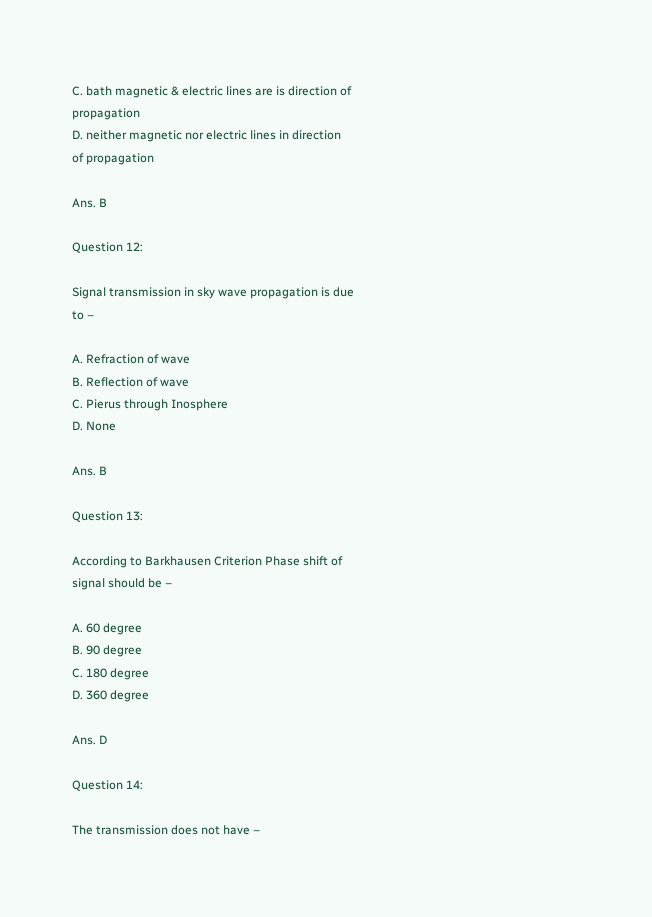C. bath magnetic & electric lines are is direction of propagation
D. neither magnetic nor electric lines in direction of propagation

Ans. B

Question 12:

Signal transmission in sky wave propagation is due to –

A. Refraction of wave
B. Reflection of wave
C. Pierus through Inosphere
D. None

Ans. B

Question 13:

According to Barkhausen Criterion Phase shift of signal should be –

A. 60 degree
B. 90 degree
C. 180 degree
D. 360 degree

Ans. D

Question 14:

The transmission does not have –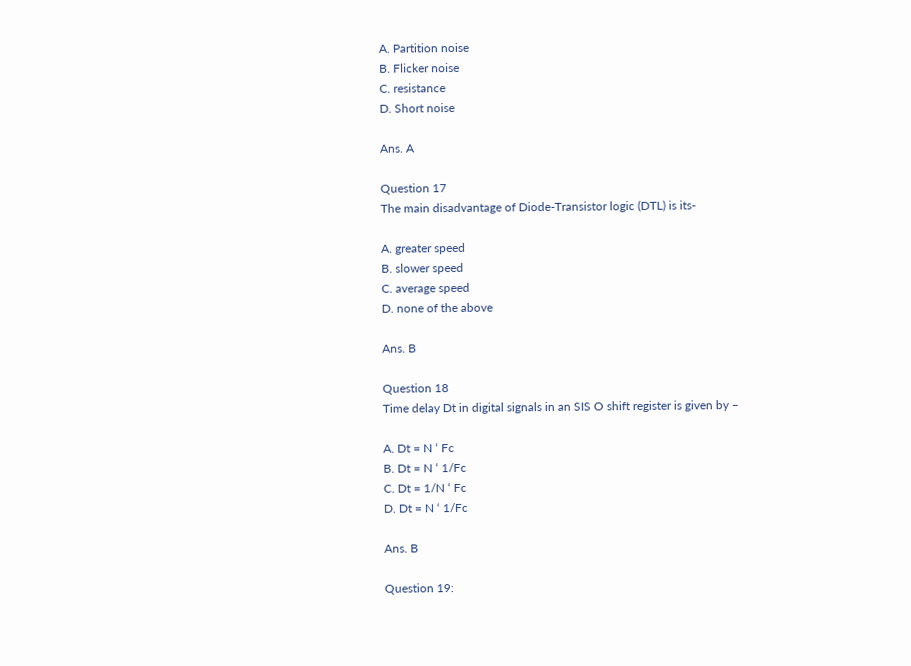A. Partition noise
B. Flicker noise
C. resistance
D. Short noise

Ans. A

Question 17
The main disadvantage of Diode-Transistor logic (DTL) is its-

A. greater speed
B. slower speed
C. average speed
D. none of the above

Ans. B

Question 18
Time delay Dt in digital signals in an SIS O shift register is given by –

A. Dt = N ‘ Fc
B. Dt = N ‘ 1/Fc
C. Dt = 1/N ‘ Fc
D. Dt = N ‘ 1/Fc

Ans. B

Question 19: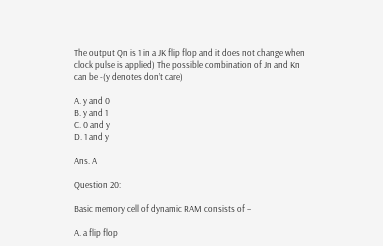The output Qn is 1 in a JK flip flop and it does not change when clock pulse is applied) The possible combination of Jn and Kn can be -(y denotes don’t care)

A. y and 0
B. y and 1
C. 0 and y
D. 1 and y

Ans. A

Question 20:

Basic memory cell of dynamic RAM consists of –

A. a flip flop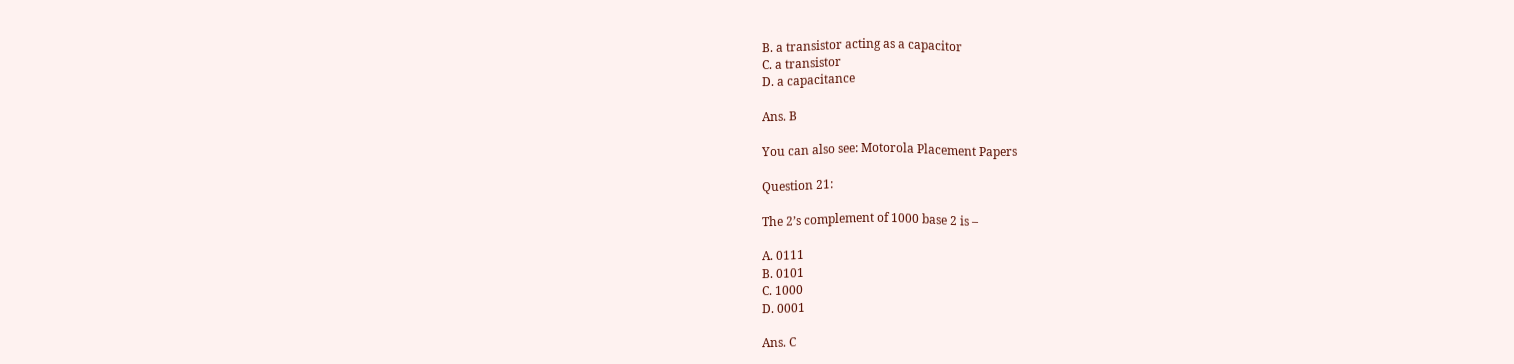B. a transistor acting as a capacitor
C. a transistor
D. a capacitance

Ans. B

You can also see: Motorola Placement Papers

Question 21:

The 2’s complement of 1000 base 2 is –

A. 0111
B. 0101
C. 1000
D. 0001

Ans. C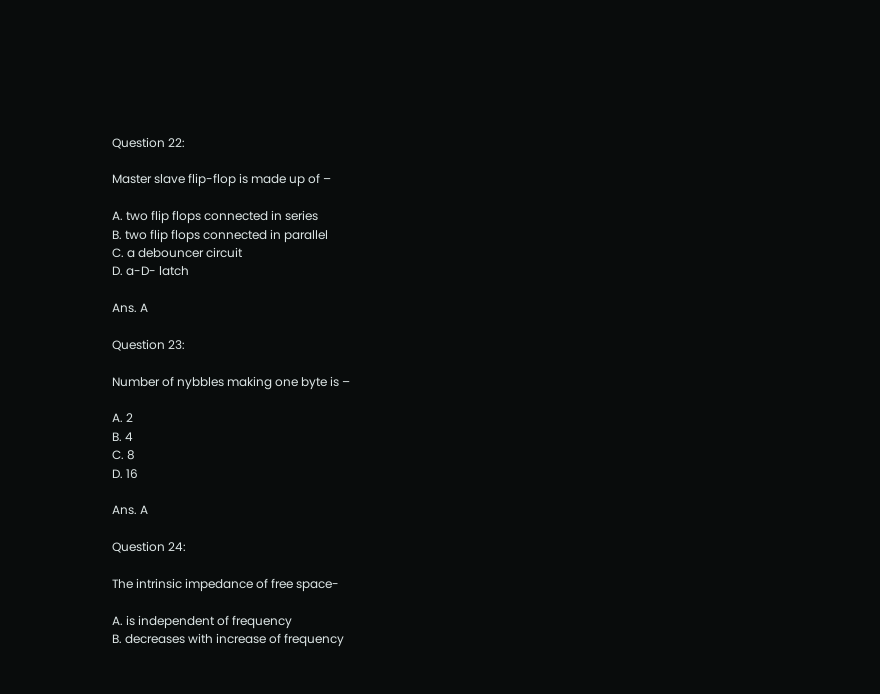Question 22:

Master slave flip-flop is made up of –

A. two flip flops connected in series
B. two flip flops connected in parallel
C. a debouncer circuit
D. a-D- latch

Ans. A

Question 23:

Number of nybbles making one byte is –

A. 2
B. 4
C. 8
D. 16

Ans. A

Question 24:

The intrinsic impedance of free space-

A. is independent of frequency
B. decreases with increase of frequency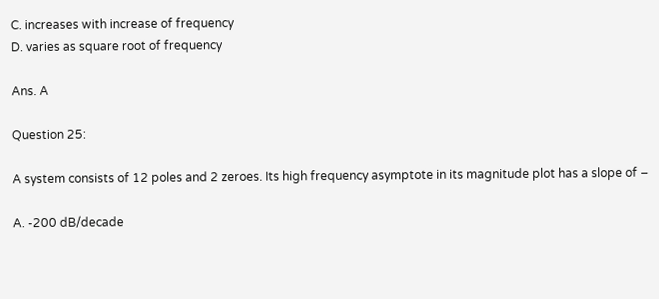C. increases with increase of frequency
D. varies as square root of frequency

Ans. A

Question 25:

A system consists of 12 poles and 2 zeroes. Its high frequency asymptote in its magnitude plot has a slope of –

A. -200 dB/decade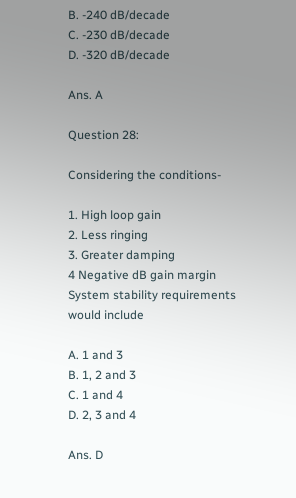B. -240 dB/decade
C. -230 dB/decade
D. -320 dB/decade

Ans. A

Question 28:

Considering the conditions-

1. High loop gain
2. Less ringing
3. Greater damping
4 Negative dB gain margin
System stability requirements would include

A. 1 and 3
B. 1, 2 and 3
C. 1 and 4
D. 2, 3 and 4

Ans. D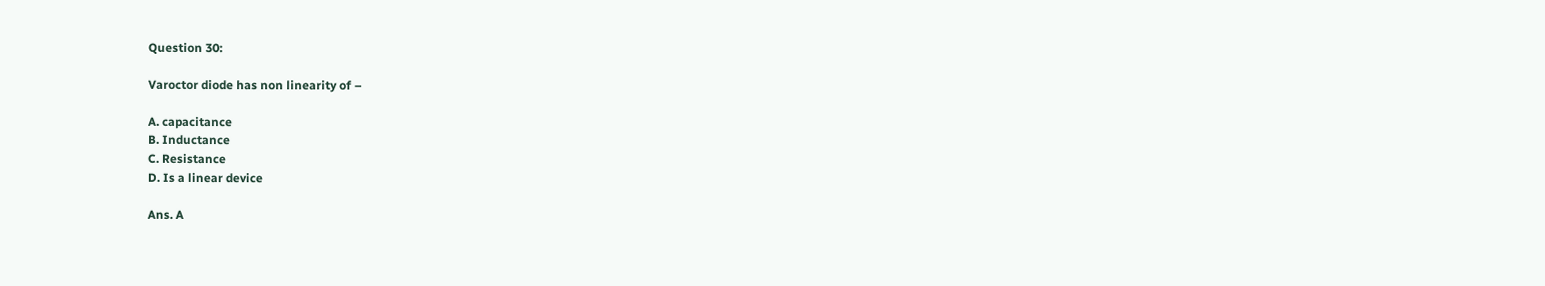Question 30:

Varoctor diode has non linearity of –

A. capacitance
B. Inductance
C. Resistance
D. Is a linear device

Ans. A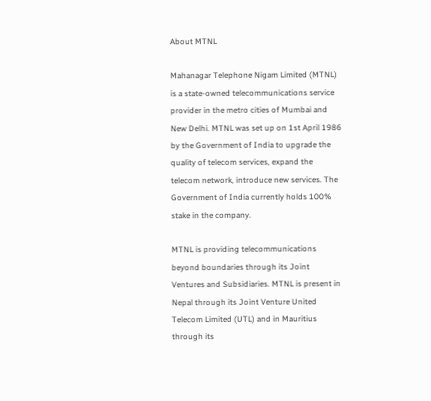About MTNL

Mahanagar Telephone Nigam Limited (MTNL) is a state-owned telecommunications service provider in the metro cities of Mumbai and New Delhi. MTNL was set up on 1st April 1986 by the Government of India to upgrade the quality of telecom services, expand the telecom network, introduce new services. The Government of India currently holds 100% stake in the company.

MTNL is providing telecommunications beyond boundaries through its Joint Ventures and Subsidiaries. MTNL is present in Nepal through its Joint Venture United Telecom Limited (UTL) and in Mauritius through its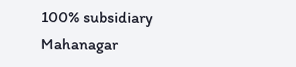100% subsidiary Mahanagar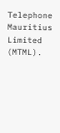Telephone Mauritius Limited (MTML).